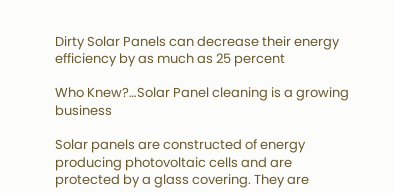Dirty Solar Panels can decrease their energy efficiency by as much as 25 percent

Who Knew?…Solar Panel cleaning is a growing business

Solar panels are constructed of energy producing photovoltaic cells and are protected by a glass covering. They are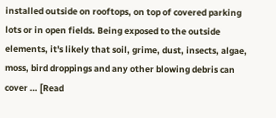installed outside on rooftops, on top of covered parking lots or in open fields. Being exposed to the outside elements, it's likely that soil, grime, dust, insects, algae, moss, bird droppings and any other blowing debris can cover … [Read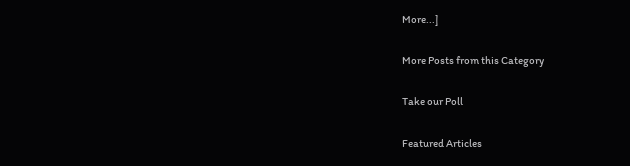More...]

More Posts from this Category

Take our Poll

Featured Articles